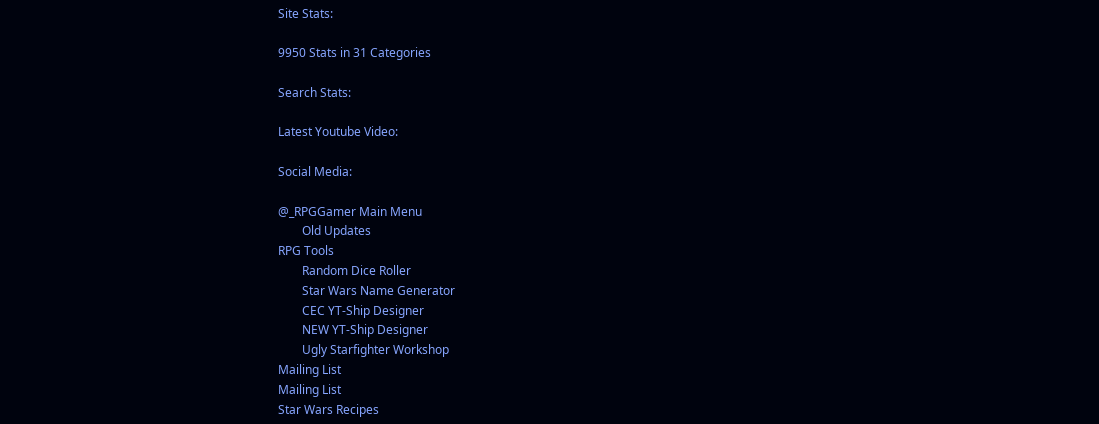Site Stats:

9950 Stats in 31 Categories

Search Stats:

Latest Youtube Video:

Social Media:

@_RPGGamer Main Menu
        Old Updates
RPG Tools
        Random Dice Roller
        Star Wars Name Generator
        CEC YT-Ship Designer
        NEW YT-Ship Designer
        Ugly Starfighter Workshop
Mailing List
Mailing List
Star Wars Recipes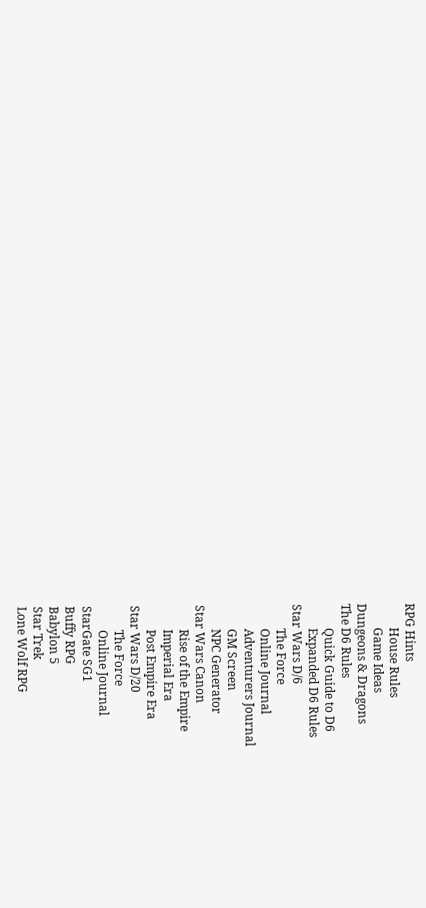RPG Hints
        House Rules
        Game Ideas
Dungeons & Dragons
The D6 Rules
        Quick Guide to D6
        Expanded D6 Rules
Star Wars D/6
        The Force
        Online Journal
        Adventurers Journal
        GM Screen
        NPC Generator
Star Wars Canon
        Rise of the Empire
        Imperial Era
        Post Empire Era
Star Wars D/20
        The Force
        Online Journal
StarGate SG1
Buffy RPG
Babylon 5
Star Trek
Lone Wolf RPG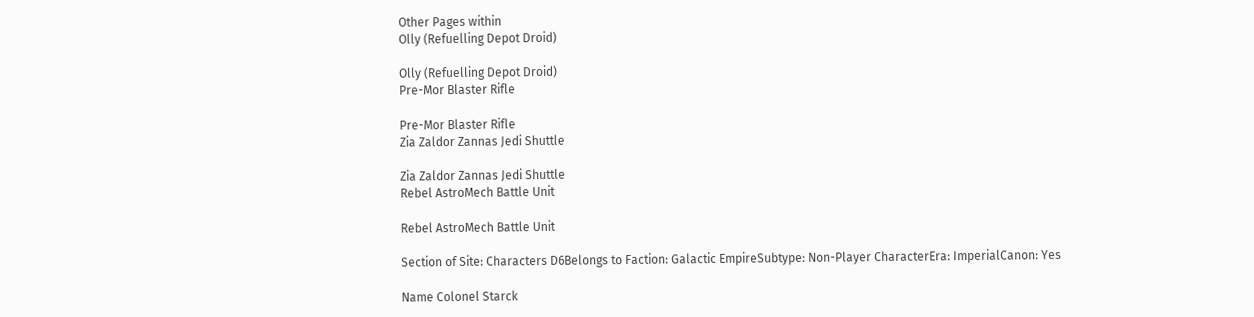Other Pages within
Olly (Refuelling Depot Droid)

Olly (Refuelling Depot Droid)
Pre-Mor Blaster Rifle

Pre-Mor Blaster Rifle
Zia Zaldor Zannas Jedi Shuttle

Zia Zaldor Zannas Jedi Shuttle
Rebel AstroMech Battle Unit

Rebel AstroMech Battle Unit

Section of Site: Characters D6Belongs to Faction: Galactic EmpireSubtype: Non-Player CharacterEra: ImperialCanon: Yes

Name Colonel Starck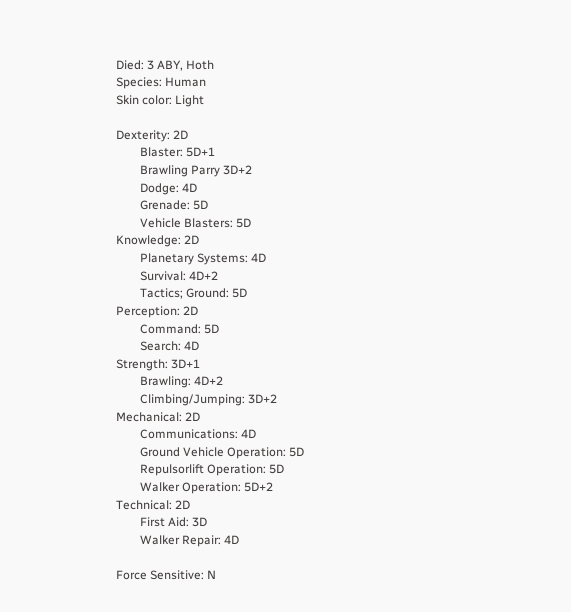Died: 3 ABY, Hoth
Species: Human
Skin color: Light

Dexterity: 2D
        Blaster: 5D+1
        Brawling Parry 3D+2
        Dodge: 4D
        Grenade: 5D
        Vehicle Blasters: 5D
Knowledge: 2D
        Planetary Systems: 4D
        Survival: 4D+2
        Tactics; Ground: 5D
Perception: 2D
        Command: 5D
        Search: 4D
Strength: 3D+1
        Brawling: 4D+2
        Climbing/Jumping: 3D+2
Mechanical: 2D
        Communications: 4D
        Ground Vehicle Operation: 5D
        Repulsorlift Operation: 5D
        Walker Operation: 5D+2
Technical: 2D
        First Aid: 3D
        Walker Repair: 4D

Force Sensitive: N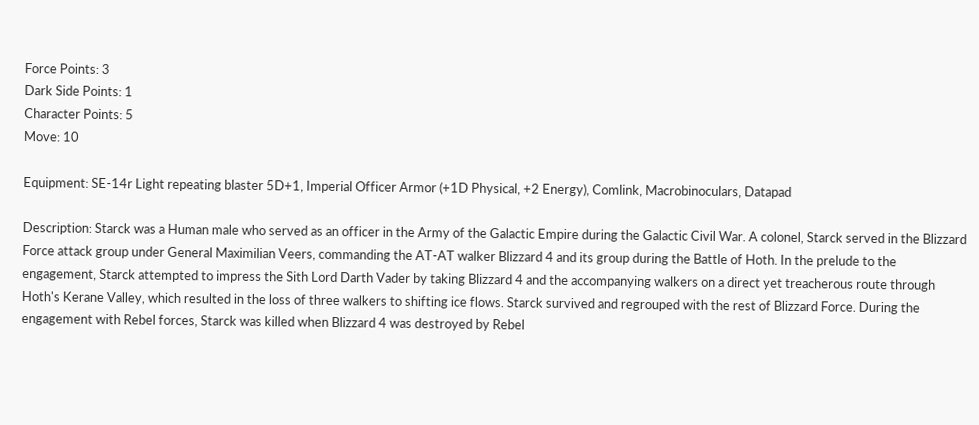Force Points: 3
Dark Side Points: 1
Character Points: 5
Move: 10

Equipment: SE-14r Light repeating blaster 5D+1, Imperial Officer Armor (+1D Physical, +2 Energy), Comlink, Macrobinoculars, Datapad

Description: Starck was a Human male who served as an officer in the Army of the Galactic Empire during the Galactic Civil War. A colonel, Starck served in the Blizzard Force attack group under General Maximilian Veers, commanding the AT-AT walker Blizzard 4 and its group during the Battle of Hoth. In the prelude to the engagement, Starck attempted to impress the Sith Lord Darth Vader by taking Blizzard 4 and the accompanying walkers on a direct yet treacherous route through Hoth's Kerane Valley, which resulted in the loss of three walkers to shifting ice flows. Starck survived and regrouped with the rest of Blizzard Force. During the engagement with Rebel forces, Starck was killed when Blizzard 4 was destroyed by Rebel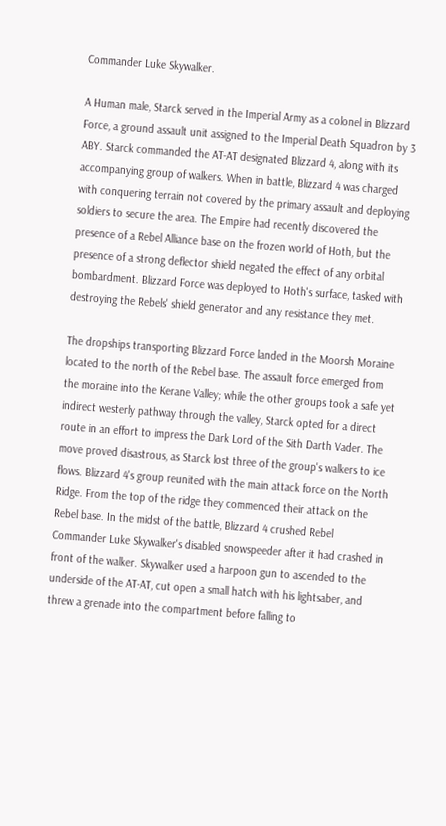Commander Luke Skywalker.

A Human male, Starck served in the Imperial Army as a colonel in Blizzard Force, a ground assault unit assigned to the Imperial Death Squadron by 3 ABY. Starck commanded the AT-AT designated Blizzard 4, along with its accompanying group of walkers. When in battle, Blizzard 4 was charged with conquering terrain not covered by the primary assault and deploying soldiers to secure the area. The Empire had recently discovered the presence of a Rebel Alliance base on the frozen world of Hoth, but the presence of a strong deflector shield negated the effect of any orbital bombardment. Blizzard Force was deployed to Hoth's surface, tasked with destroying the Rebels' shield generator and any resistance they met.

The dropships transporting Blizzard Force landed in the Moorsh Moraine located to the north of the Rebel base. The assault force emerged from the moraine into the Kerane Valley; while the other groups took a safe yet indirect westerly pathway through the valley, Starck opted for a direct route in an effort to impress the Dark Lord of the Sith Darth Vader. The move proved disastrous, as Starck lost three of the group's walkers to ice flows. Blizzard 4's group reunited with the main attack force on the North Ridge. From the top of the ridge they commenced their attack on the Rebel base. In the midst of the battle, Blizzard 4 crushed Rebel Commander Luke Skywalker's disabled snowspeeder after it had crashed in front of the walker. Skywalker used a harpoon gun to ascended to the underside of the AT-AT, cut open a small hatch with his lightsaber, and threw a grenade into the compartment before falling to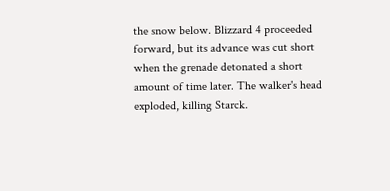the snow below. Blizzard 4 proceeded forward, but its advance was cut short when the grenade detonated a short amount of time later. The walker's head exploded, killing Starck.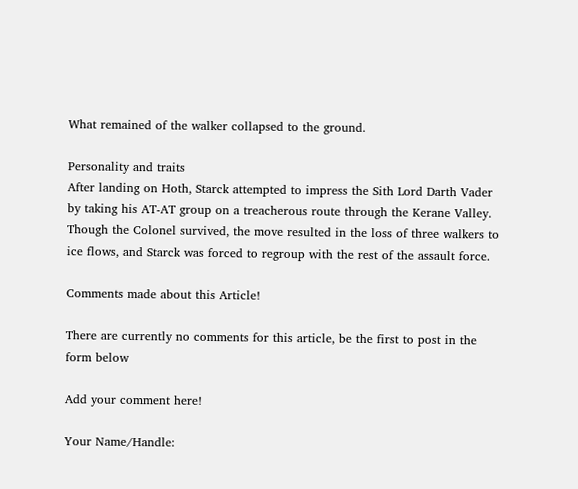What remained of the walker collapsed to the ground.

Personality and traits
After landing on Hoth, Starck attempted to impress the Sith Lord Darth Vader by taking his AT-AT group on a treacherous route through the Kerane Valley. Though the Colonel survived, the move resulted in the loss of three walkers to ice flows, and Starck was forced to regroup with the rest of the assault force.

Comments made about this Article!

There are currently no comments for this article, be the first to post in the form below

Add your comment here!

Your Name/Handle: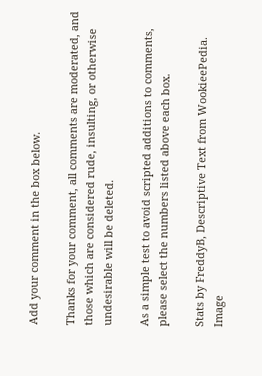Add your comment in the box below.

Thanks for your comment, all comments are moderated, and those which are considered rude, insulting, or otherwise undesirable will be deleted.

As a simple test to avoid scripted additions to comments, please select the numbers listed above each box.

Stats by FreddyB, Descriptive Text from WookieePedia.
Image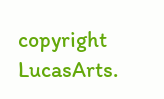copyright LucasArts.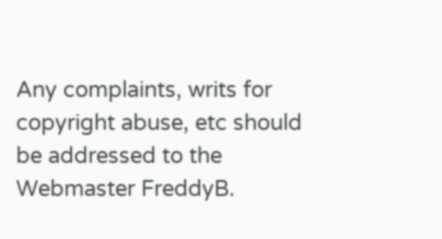Any complaints, writs for copyright abuse, etc should be addressed to the Webmaster FreddyB.